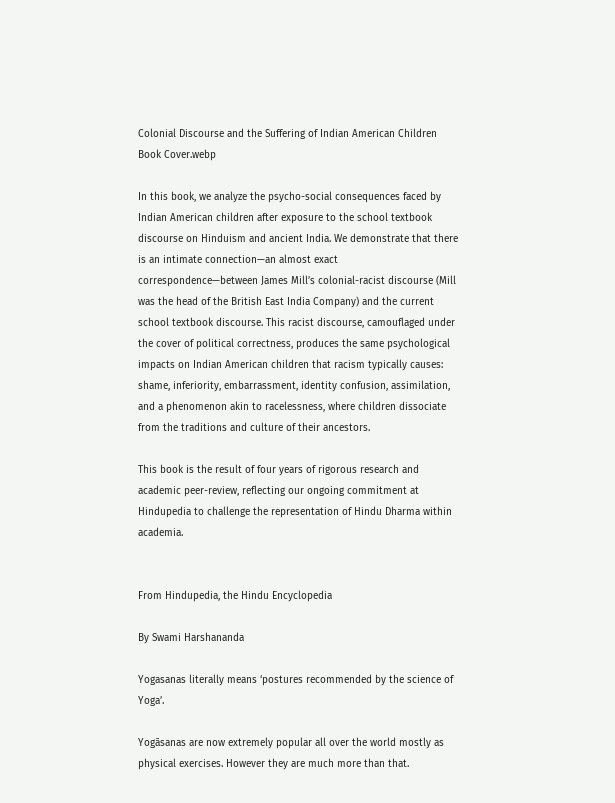Colonial Discourse and the Suffering of Indian American Children Book Cover.webp

In this book, we analyze the psycho-social consequences faced by Indian American children after exposure to the school textbook discourse on Hinduism and ancient India. We demonstrate that there is an intimate connection—an almost exact correspondence—between James Mill’s colonial-racist discourse (Mill was the head of the British East India Company) and the current school textbook discourse. This racist discourse, camouflaged under the cover of political correctness, produces the same psychological impacts on Indian American children that racism typically causes: shame, inferiority, embarrassment, identity confusion, assimilation, and a phenomenon akin to racelessness, where children dissociate from the traditions and culture of their ancestors.

This book is the result of four years of rigorous research and academic peer-review, reflecting our ongoing commitment at Hindupedia to challenge the representation of Hindu Dharma within academia.


From Hindupedia, the Hindu Encyclopedia

By Swami Harshananda

Yogasanas literally means ‘postures recommended by the science of Yoga’.

Yogāsanas are now extremely popular all over the world mostly as physical exercises. However they are much more than that.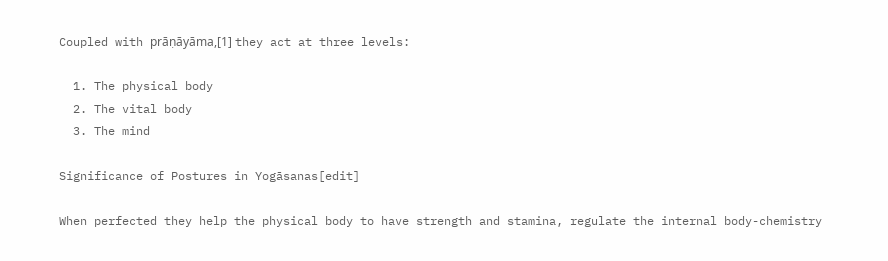Coupled with prāṇāyāma,[1] they act at three levels:

  1. The physical body
  2. The vital body
  3. The mind

Significance of Postures in Yogāsanas[edit]

When perfected they help the physical body to have strength and stamina, regulate the internal body-chemistry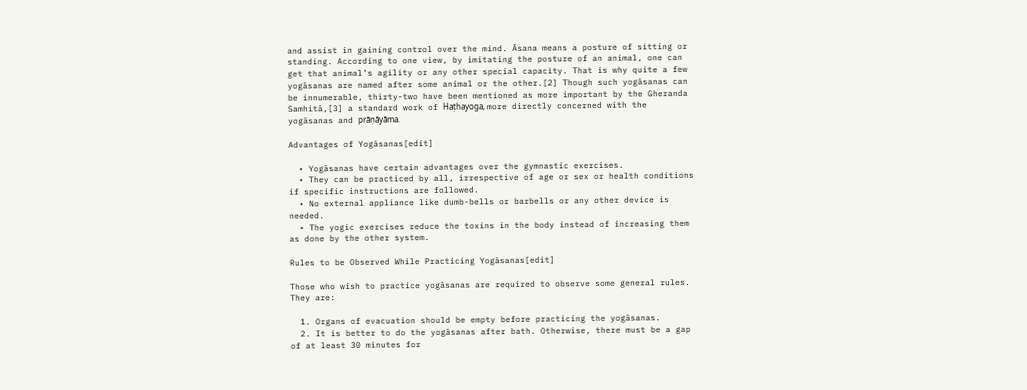and assist in gaining control over the mind. Āsana means a posture of sitting or standing. According to one view, by imitating the posture of an animal, one can get that animal’s agility or any other special capacity. That is why quite a few yogāsanas are named after some animal or the other.[2] Though such yogāsanas can be innumerable, thirty-two have been mentioned as more important by the Gheranda Samhitā,[3] a standard work of Haṭhayoga, more directly concerned with the yogāsanas and prāṇāyāma.

Advantages of Yogāsanas[edit]

  • Yogāsanas have certain advantages over the gymnastic exercises.
  • They can be practiced by all, irrespective of age or sex or health conditions if specific instructions are followed.
  • No external appliance like dumb-bells or barbells or any other device is needed.
  • The yogic exercises reduce the toxins in the body instead of increasing them as done by the other system.

Rules to be Observed While Practicing Yogāsanas[edit]

Those who wish to practice yogāsanas are required to observe some general rules. They are:

  1. Organs of evacuation should be empty before practicing the yogāsanas.
  2. It is better to do the yogāsanas after bath. Otherwise, there must be a gap of at least 30 minutes for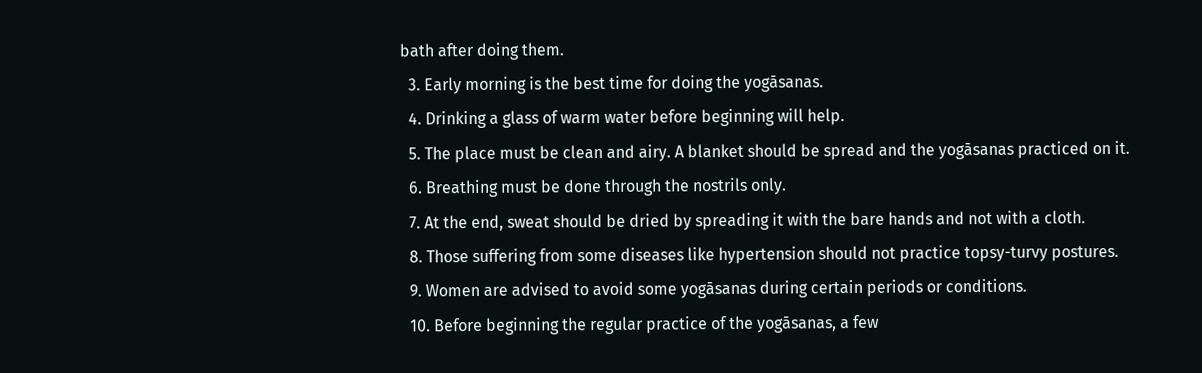bath after doing them.
  3. Early morning is the best time for doing the yogāsanas.
  4. Drinking a glass of warm water before beginning will help.
  5. The place must be clean and airy. A blanket should be spread and the yogāsanas practiced on it.
  6. Breathing must be done through the nostrils only.
  7. At the end, sweat should be dried by spreading it with the bare hands and not with a cloth.
  8. Those suffering from some diseases like hypertension should not practice topsy-turvy postures.
  9. Women are advised to avoid some yogāsanas during certain periods or conditions.
  10. Before beginning the regular practice of the yogāsanas, a few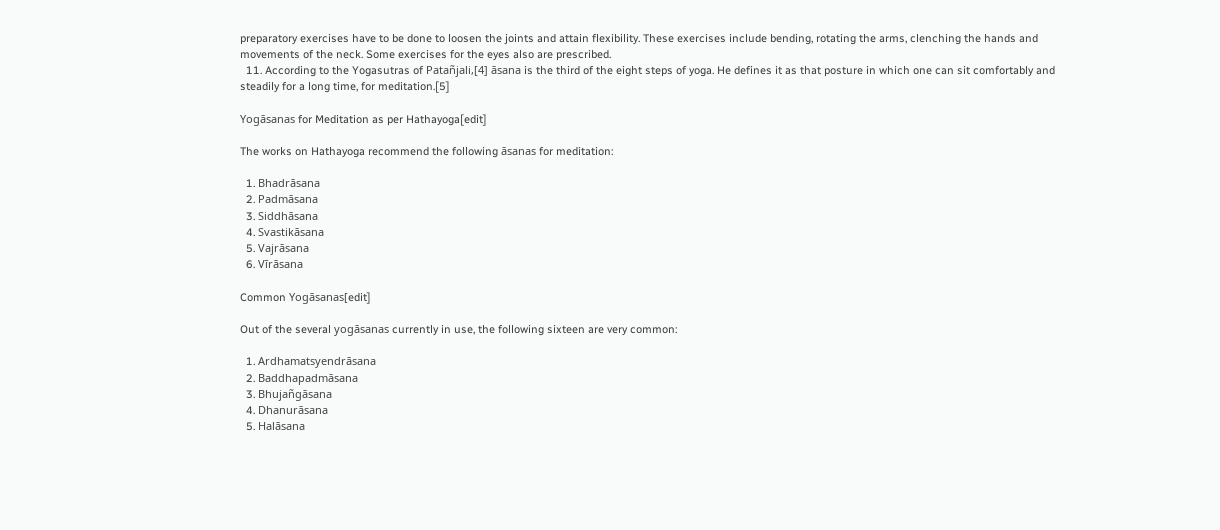preparatory exercises have to be done to loosen the joints and attain flexibility. These exercises include bending, rotating the arms, clenching the hands and movements of the neck. Some exercises for the eyes also are prescribed.
  11. According to the Yogasutras of Patañjali,[4] āsana is the third of the eight steps of yoga. He defines it as that posture in which one can sit comfortably and steadily for a long time, for meditation.[5]

Yogāsanas for Meditation as per Hathayoga[edit]

The works on Hathayoga recommend the following āsanas for meditation:

  1. Bhadrāsana
  2. Padmāsana
  3. Siddhāsana
  4. Svastikāsana
  5. Vajrāsana
  6. Vīrāsana

Common Yogāsanas[edit]

Out of the several yogāsanas currently in use, the following sixteen are very common:

  1. Ardhamatsyendrāsana
  2. Baddhapadmāsana
  3. Bhujañgāsana
  4. Dhanurāsana
  5. Halāsana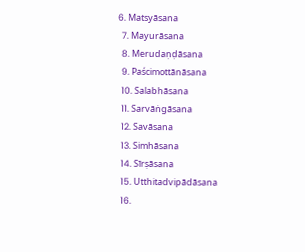6. Matsyāsana
  7. Mayurāsana
  8. Merudaṇḍāsana
  9. Paścimottānāsana
  10. Salabhāsana
  11. Sarvāṅgāsana
  12. Savāsana
  13. Simhāsana
  14. Sīrṣāsana
  15. Utthitadvipādāsana
  16.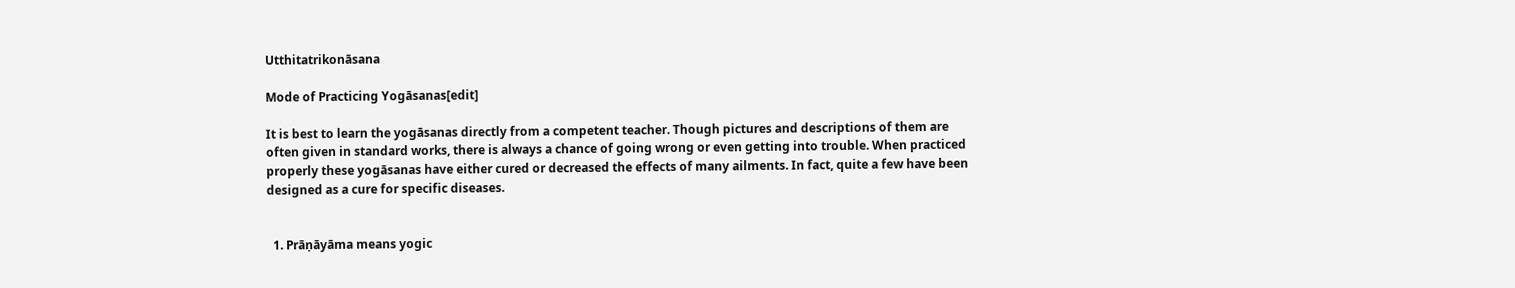Utthitatrikonāsana

Mode of Practicing Yogāsanas[edit]

It is best to learn the yogāsanas directly from a competent teacher. Though pictures and descriptions of them are often given in standard works, there is always a chance of going wrong or even getting into trouble. When practiced properly these yogāsanas have either cured or decreased the effects of many ailments. In fact, quite a few have been designed as a cure for specific diseases.


  1. Prāṇāyāma means yogic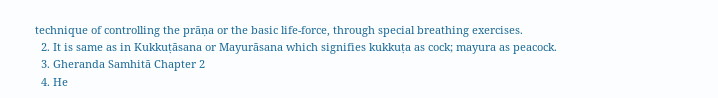technique of controlling the prāṇa or the basic life-force, through special breathing exercises.
  2. It is same as in Kukkuṭāsana or Mayurāsana which signifies kukkuṭa as cock; mayura as peacock.
  3. Gheranda Samhitā Chapter 2
  4. He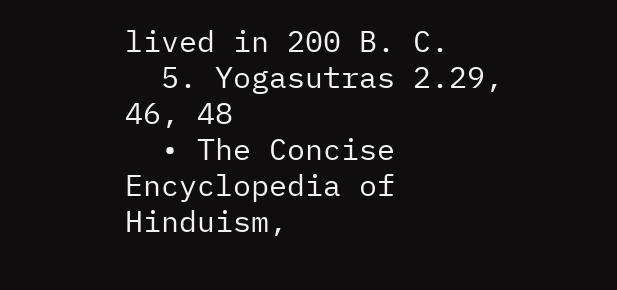lived in 200 B. C.
  5. Yogasutras 2.29, 46, 48
  • The Concise Encyclopedia of Hinduism,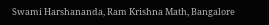Swami Harshananda, Ram Krishna Math, Bangalore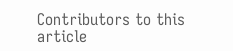Contributors to this article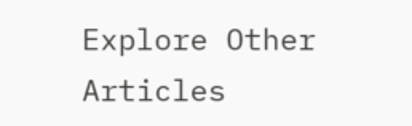Explore Other Articles